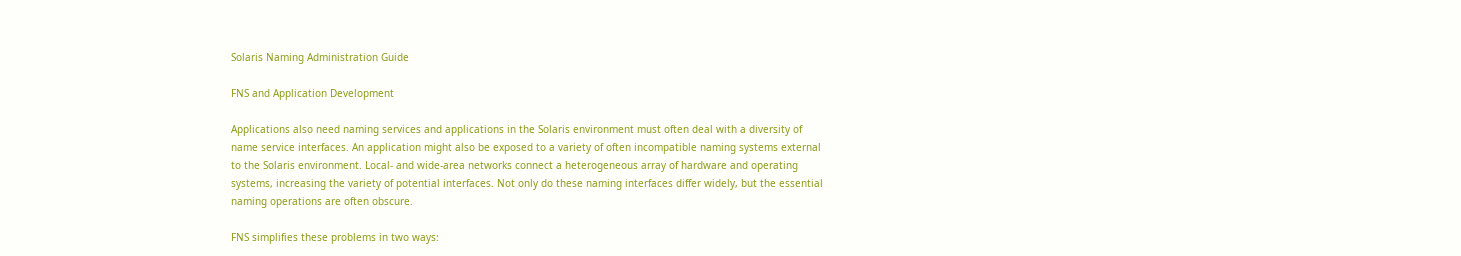Solaris Naming Administration Guide

FNS and Application Development

Applications also need naming services and applications in the Solaris environment must often deal with a diversity of name service interfaces. An application might also be exposed to a variety of often incompatible naming systems external to the Solaris environment. Local- and wide-area networks connect a heterogeneous array of hardware and operating systems, increasing the variety of potential interfaces. Not only do these naming interfaces differ widely, but the essential naming operations are often obscure.

FNS simplifies these problems in two ways: